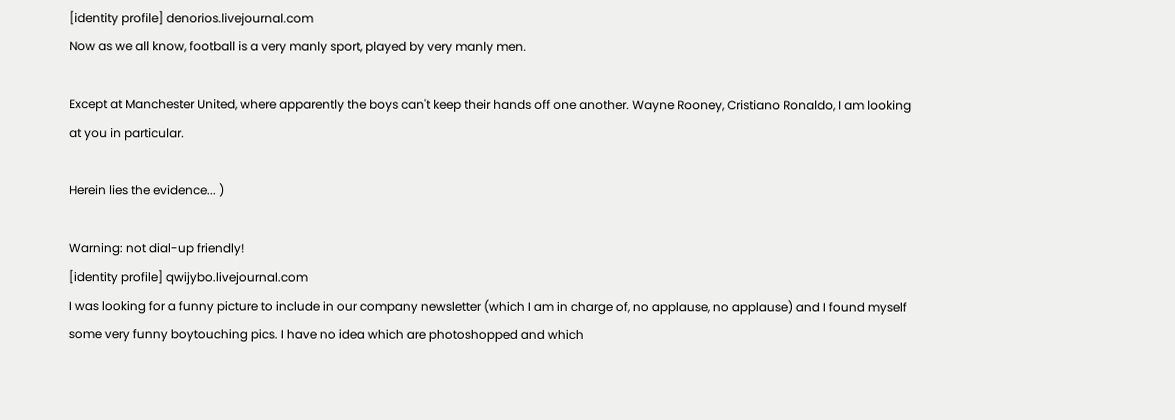[identity profile] denorios.livejournal.com
Now as we all know, football is a very manly sport, played by very manly men.

Except at Manchester United, where apparently the boys can't keep their hands off one another. Wayne Rooney, Cristiano Ronaldo, I am looking at you in particular.

Herein lies the evidence... )

Warning: not dial-up friendly!
[identity profile] qwijybo.livejournal.com
I was looking for a funny picture to include in our company newsletter (which I am in charge of, no applause, no applause) and I found myself some very funny boytouching pics. I have no idea which are photoshopped and which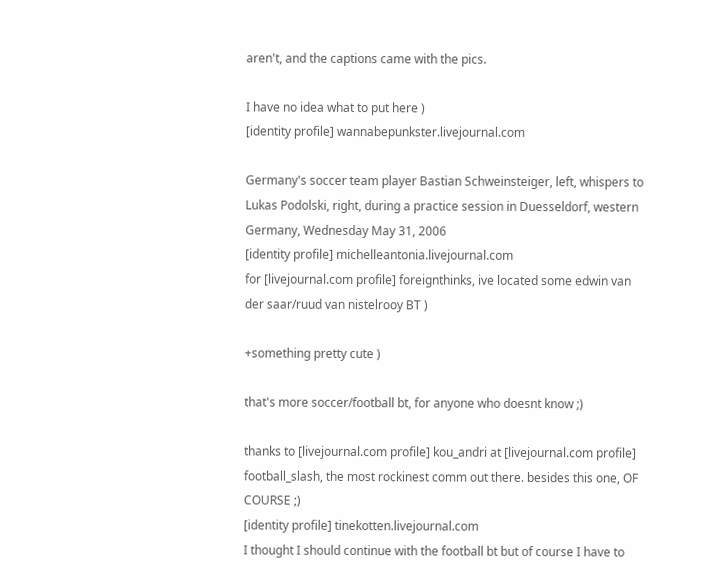aren't, and the captions came with the pics.

I have no idea what to put here )
[identity profile] wannabepunkster.livejournal.com

Germany's soccer team player Bastian Schweinsteiger, left, whispers to Lukas Podolski, right, during a practice session in Duesseldorf, western Germany, Wednesday May 31, 2006
[identity profile] michelleantonia.livejournal.com
for [livejournal.com profile] foreignthinks, ive located some edwin van der saar/ruud van nistelrooy BT )

+something pretty cute )

that's more soccer/football bt, for anyone who doesnt know ;)

thanks to [livejournal.com profile] kou_andri at [livejournal.com profile] football_slash, the most rockinest comm out there. besides this one, OF COURSE ;)
[identity profile] tinekotten.livejournal.com
I thought I should continue with the football bt but of course I have to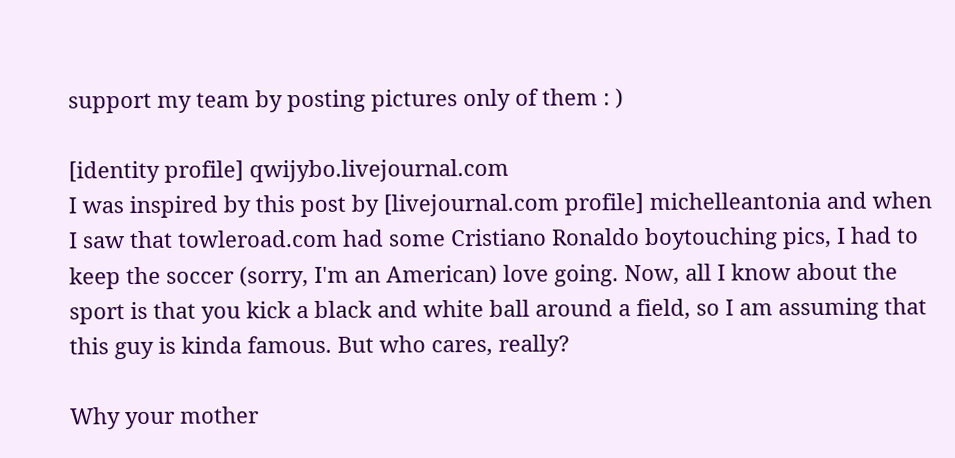support my team by posting pictures only of them : )

[identity profile] qwijybo.livejournal.com
I was inspired by this post by [livejournal.com profile] michelleantonia and when I saw that towleroad.com had some Cristiano Ronaldo boytouching pics, I had to keep the soccer (sorry, I'm an American) love going. Now, all I know about the sport is that you kick a black and white ball around a field, so I am assuming that this guy is kinda famous. But who cares, really?

Why your mother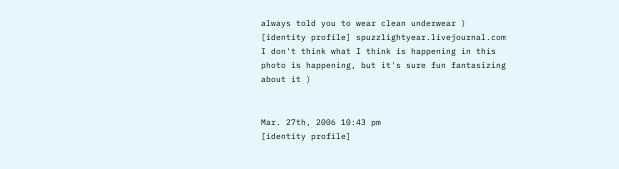always told you to wear clean underwear )
[identity profile] spuzzlightyear.livejournal.com
I don't think what I think is happening in this photo is happening, but it's sure fun fantasizing about it )


Mar. 27th, 2006 10:43 pm
[identity profile]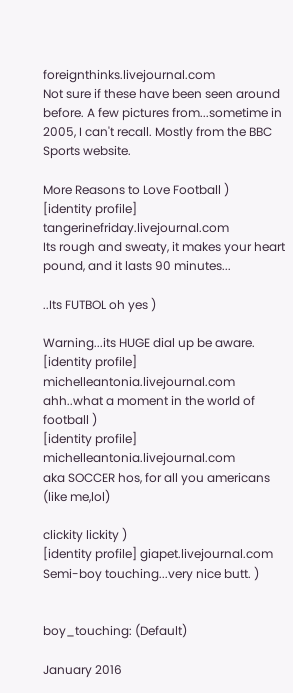foreignthinks.livejournal.com
Not sure if these have been seen around before. A few pictures from...sometime in 2005, I can't recall. Mostly from the BBC Sports website.

More Reasons to Love Football )
[identity profile] tangerinefriday.livejournal.com
Its rough and sweaty, it makes your heart pound, and it lasts 90 minutes...

..Its FUTBOL oh yes )

Warning...its HUGE dial up be aware.
[identity profile] michelleantonia.livejournal.com
ahh..what a moment in the world of football )
[identity profile] michelleantonia.livejournal.com
aka SOCCER hos, for all you americans (like me,lol)

clickity lickity )
[identity profile] giapet.livejournal.com
Semi-boy touching...very nice butt. )


boy_touching: (Default)

January 2016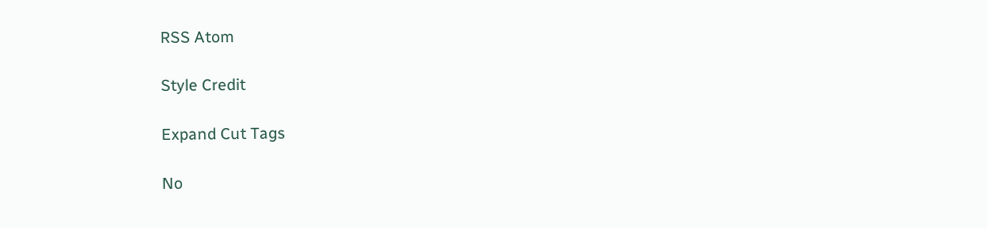RSS Atom

Style Credit

Expand Cut Tags

No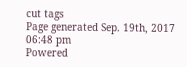cut tags
Page generated Sep. 19th, 2017 06:48 pm
Powered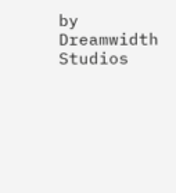by Dreamwidth Studios